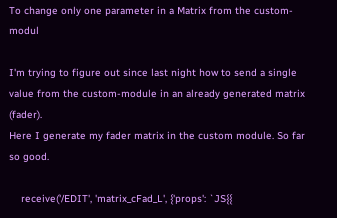To change only one parameter in a Matrix from the custom-modul

I'm trying to figure out since last night how to send a single value from the custom-module in an already generated matrix (fader).
Here I generate my fader matrix in the custom module. So far so good.

    receive('/EDIT', 'matrix_cFad_L', {'props': `JS{{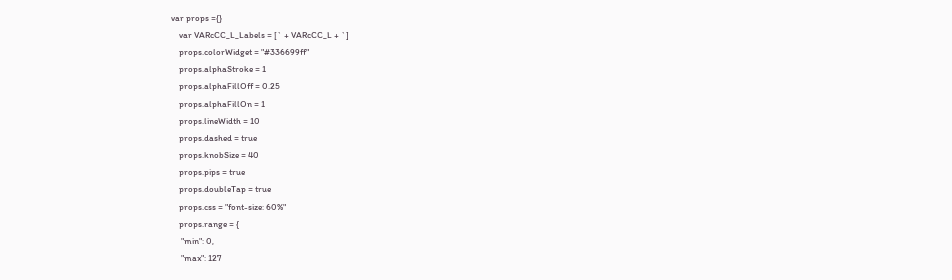var props ={}
    var VARcCC_L_Labels = [` + VARcCC_L + `]
    props.colorWidget = "#336699ff"
    props.alphaStroke = 1
    props.alphaFillOff = 0.25
    props.alphaFillOn = 1
    props.lineWidth = 10
    props.dashed = true
    props.knobSize = 40
    props.pips = true
    props.doubleTap = true
    props.css = "font-size: 60%"
    props.range = {
     "min": 0,
     "max": 127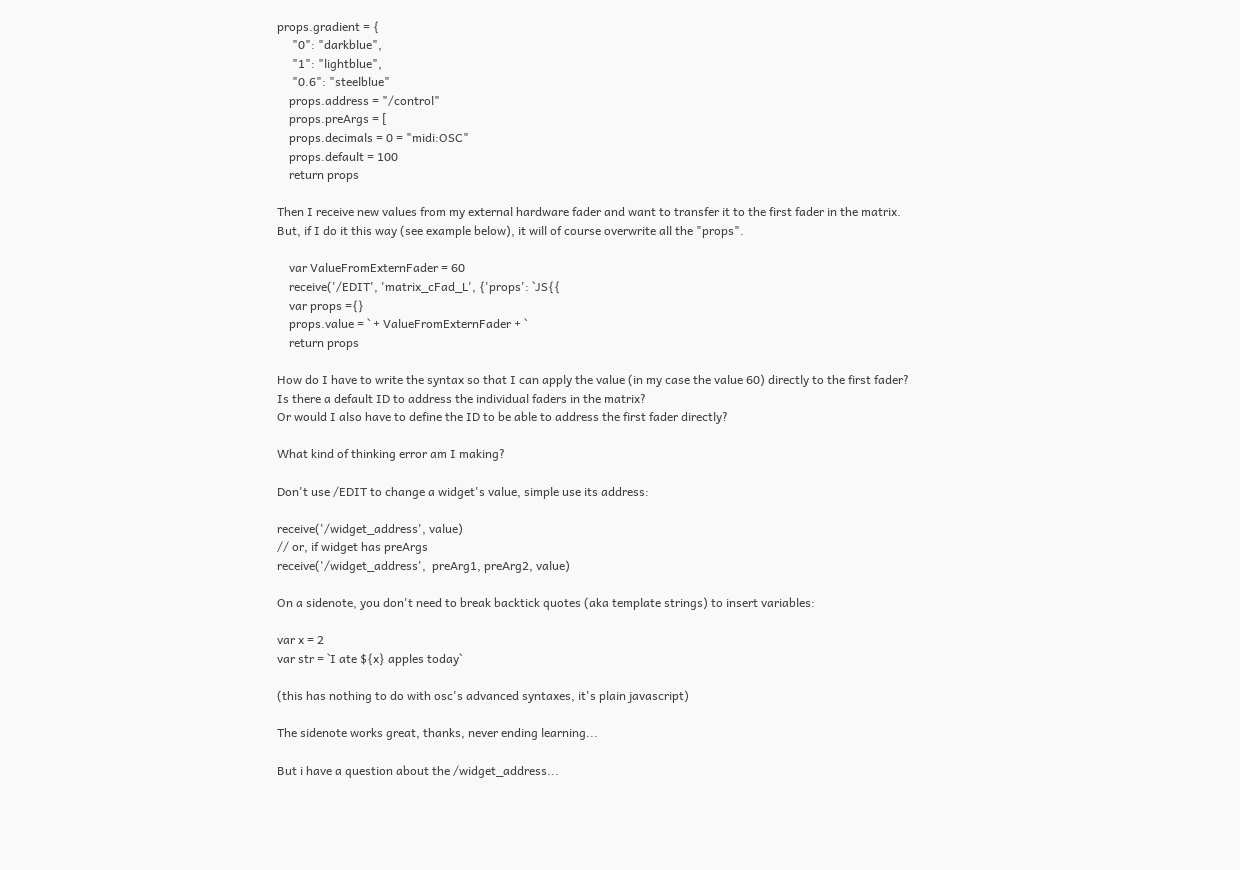props.gradient = {
     "0": "darkblue",
     "1": "lightblue",
     "0.6": "steelblue"
    props.address = "/control"
    props.preArgs = [
    props.decimals = 0 = "midi:OSC"
    props.default = 100
    return props

Then I receive new values from my external hardware fader and want to transfer it to the first fader in the matrix.
But, if I do it this way (see example below), it will of course overwrite all the "props".

    var ValueFromExternFader = 60
    receive('/EDIT', 'matrix_cFad_L', {'props': `JS{{
    var props ={}
    props.value = ` + ValueFromExternFader + `
    return props

How do I have to write the syntax so that I can apply the value (in my case the value 60) directly to the first fader?
Is there a default ID to address the individual faders in the matrix?
Or would I also have to define the ID to be able to address the first fader directly?

What kind of thinking error am I making?

Don't use /EDIT to change a widget's value, simple use its address:

receive('/widget_address', value)
// or, if widget has preArgs
receive('/widget_address',  preArg1, preArg2, value)

On a sidenote, you don't need to break backtick quotes (aka template strings) to insert variables:

var x = 2
var str = `I ate ${x} apples today`

(this has nothing to do with osc's advanced syntaxes, it's plain javascript)

The sidenote works great, thanks, never ending learning...

But i have a question about the /widget_address...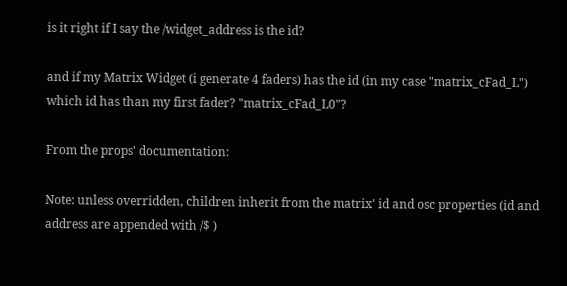is it right if I say the /widget_address is the id?

and if my Matrix Widget (i generate 4 faders) has the id (in my case "matrix_cFad_L")
which id has than my first fader? "matrix_cFad_L0"?

From the props' documentation:

Note: unless overridden, children inherit from the matrix' id and osc properties (id and address are appended with /$ )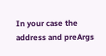In your case the address and preArgs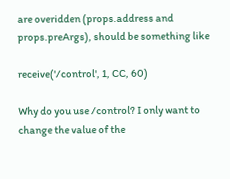are overidden (props.address and props.preArgs), should be something like

receive('/control', 1, CC, 60)

Why do you use /control? I only want to change the value of the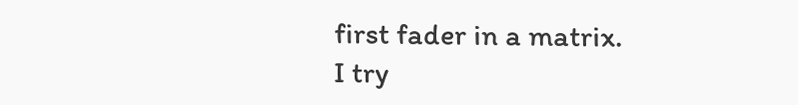first fader in a matrix.
I try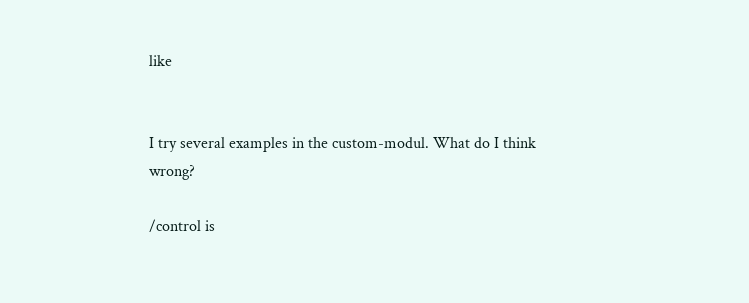like


I try several examples in the custom-modul. What do I think wrong?

/control is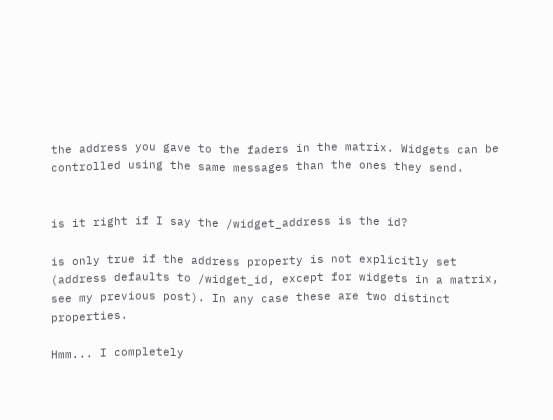the address you gave to the faders in the matrix. Widgets can be controlled using the same messages than the ones they send.


is it right if I say the /widget_address is the id?

is only true if the address property is not explicitly set (address defaults to /widget_id, except for widgets in a matrix, see my previous post). In any case these are two distinct properties.

Hmm... I completely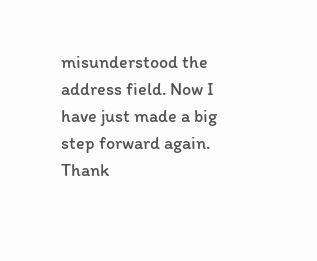misunderstood the address field. Now I have just made a big step forward again.
Thank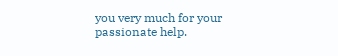you very much for your passionate help.